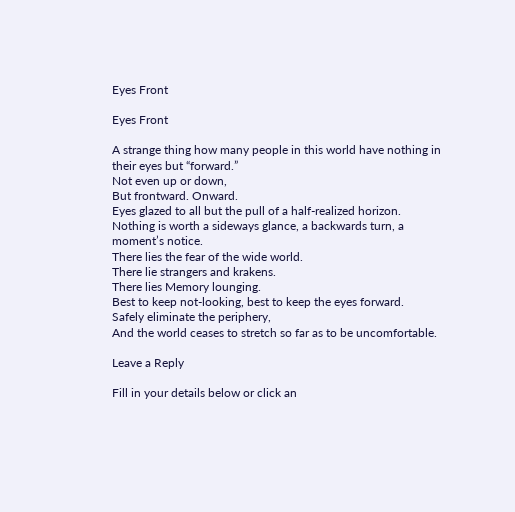Eyes Front

Eyes Front

A strange thing how many people in this world have nothing in their eyes but “forward.”
Not even up or down,
But frontward. Onward.
Eyes glazed to all but the pull of a half-realized horizon.
Nothing is worth a sideways glance, a backwards turn, a moment’s notice.
There lies the fear of the wide world.
There lie strangers and krakens.
There lies Memory lounging.
Best to keep not-looking, best to keep the eyes forward.
Safely eliminate the periphery,
And the world ceases to stretch so far as to be uncomfortable.

Leave a Reply

Fill in your details below or click an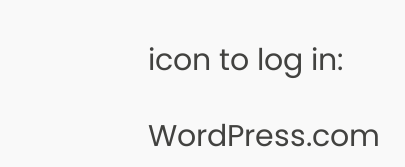icon to log in:

WordPress.com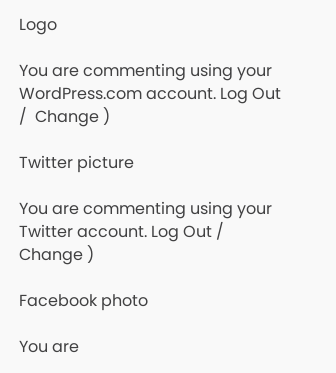Logo

You are commenting using your WordPress.com account. Log Out /  Change )

Twitter picture

You are commenting using your Twitter account. Log Out /  Change )

Facebook photo

You are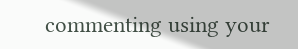commenting using your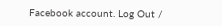Facebook account. Log Out /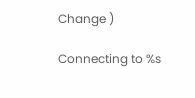Change )

Connecting to %s